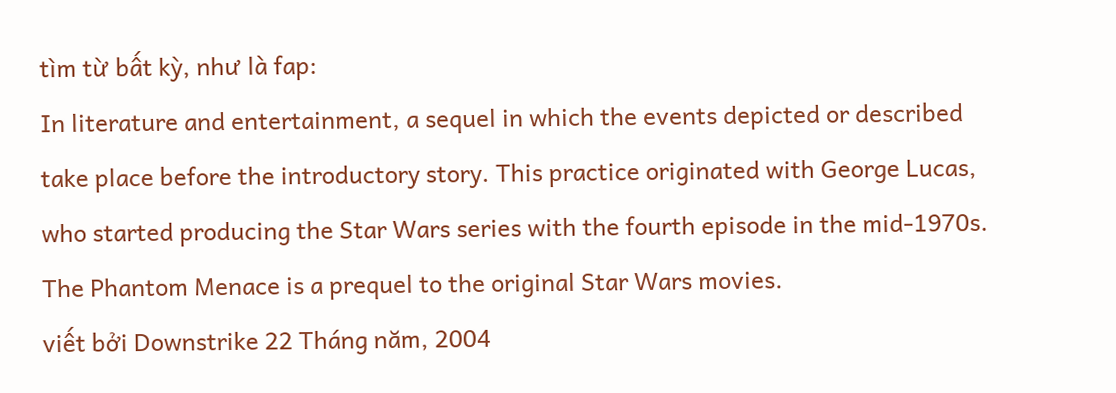tìm từ bất kỳ, như là fap:
In literature and entertainment, a sequel in which the events depicted or described take place before the introductory story. This practice originated with George Lucas, who started producing the Star Wars series with the fourth episode in the mid-1970s.
The Phantom Menace is a prequel to the original Star Wars movies.
viết bởi Downstrike 22 Tháng năm, 2004